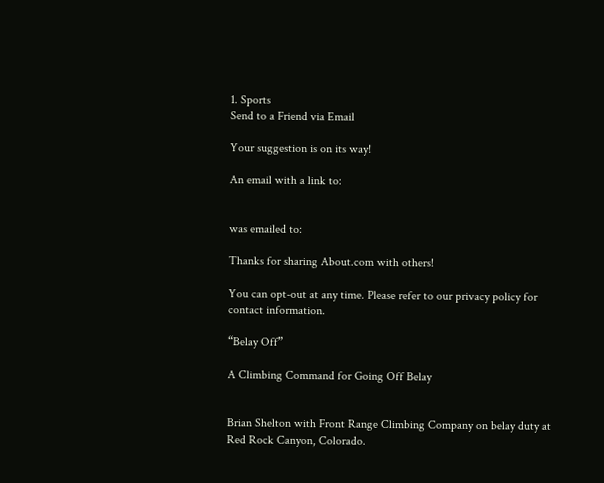1. Sports
Send to a Friend via Email

Your suggestion is on its way!

An email with a link to:


was emailed to:

Thanks for sharing About.com with others!

You can opt-out at any time. Please refer to our privacy policy for contact information.

“Belay Off”

A Climbing Command for Going Off Belay


Brian Shelton with Front Range Climbing Company on belay duty at Red Rock Canyon, Colorado.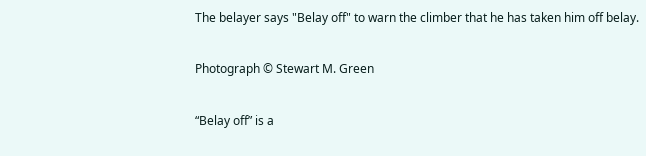The belayer says "Belay off" to warn the climber that he has taken him off belay.

Photograph © Stewart M. Green

“Belay off” is a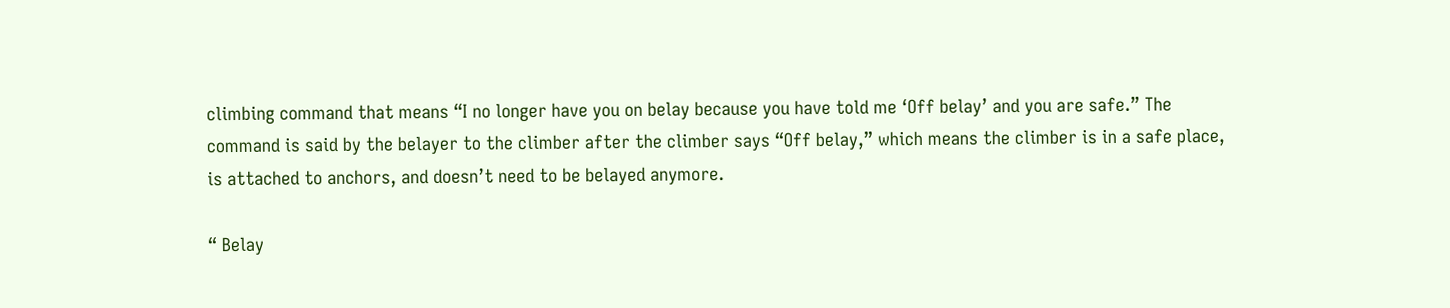climbing command that means “I no longer have you on belay because you have told me ‘Off belay’ and you are safe.” The command is said by the belayer to the climber after the climber says “Off belay,” which means the climber is in a safe place, is attached to anchors, and doesn’t need to be belayed anymore.

“ Belay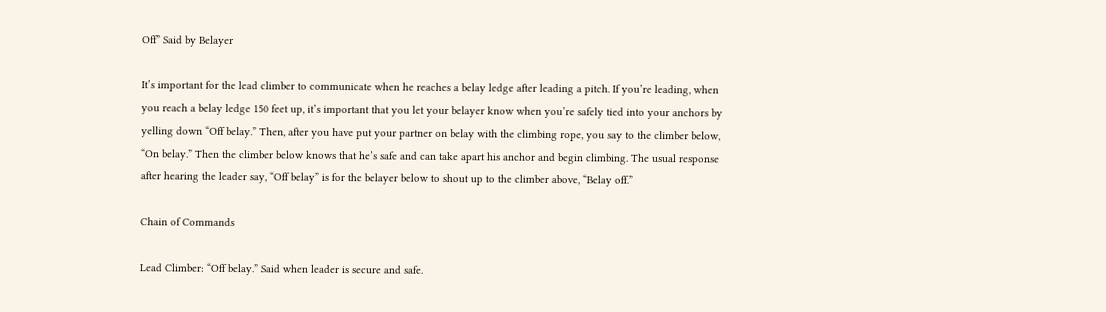Off” Said by Belayer

It’s important for the lead climber to communicate when he reaches a belay ledge after leading a pitch. If you’re leading, when you reach a belay ledge 150 feet up, it’s important that you let your belayer know when you’re safely tied into your anchors by yelling down “Off belay.” Then, after you have put your partner on belay with the climbing rope, you say to the climber below, “On belay.” Then the climber below knows that he’s safe and can take apart his anchor and begin climbing. The usual response after hearing the leader say, “Off belay” is for the belayer below to shout up to the climber above, “Belay off.”

Chain of Commands

Lead Climber: “Off belay.” Said when leader is secure and safe.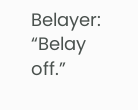Belayer: “Belay off.”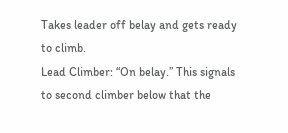Takes leader off belay and gets ready to climb.
Lead Climber: “On belay.” This signals to second climber below that the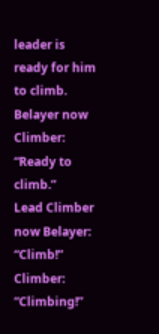leader is ready for him to climb.
Belayer now Climber: “Ready to climb.”
Lead Climber now Belayer: “Climb!”
Climber: “Climbing!”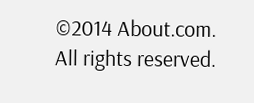©2014 About.com. All rights reserved.